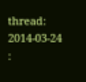thread: 2014-03-24 :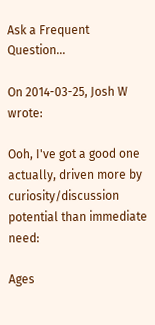Ask a Frequent Question...

On 2014-03-25, Josh W wrote:

Ooh, I've got a good one actually, driven more by curiosity/discussion potential than immediate need:

Ages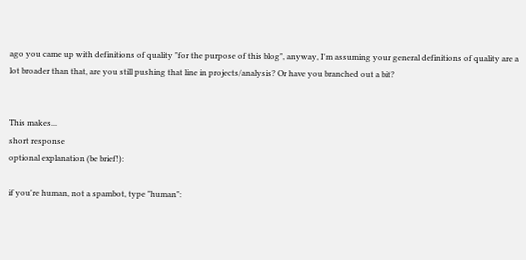ago you came up with definitions of quality "for the purpose of this blog", anyway, I'm assuming your general definitions of quality are a lot broader than that, are you still pushing that line in projects/analysis? Or have you branched out a bit?


This makes...
short response
optional explanation (be brief!):

if you're human, not a spambot, type "human":